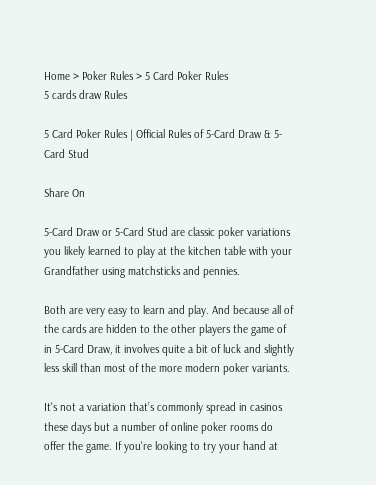Home > Poker Rules > 5 Card Poker Rules
5 cards draw Rules

5 Card Poker Rules | Official Rules of 5-Card Draw & 5-Card Stud

Share On

5-Card Draw or 5-Card Stud are classic poker variations you likely learned to play at the kitchen table with your Grandfather using matchsticks and pennies.

Both are very easy to learn and play. And because all of the cards are hidden to the other players the game of in 5-Card Draw, it involves quite a bit of luck and slightly less skill than most of the more modern poker variants.

It's not a variation that’s commonly spread in casinos these days but a number of online poker rooms do offer the game. If you're looking to try your hand at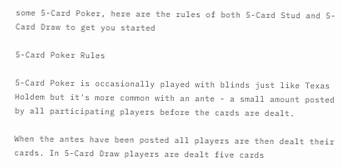some 5-Card Poker, here are the rules of both 5-Card Stud and 5-Card Draw to get you started

5-Card Poker Rules

5-Card Poker is occasionally played with blinds just like Texas Holdem but it's more common with an ante - a small amount posted by all participating players before the cards are dealt.

When the antes have been posted all players are then dealt their cards. In 5-Card Draw players are dealt five cards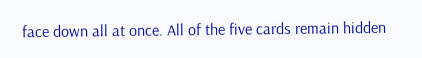face down all at once. All of the five cards remain hidden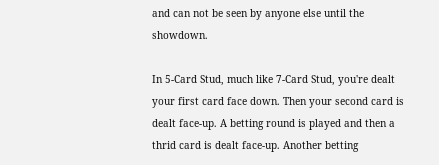and can not be seen by anyone else until the showdown.

In 5-Card Stud, much like 7-Card Stud, you're dealt your first card face down. Then your second card is dealt face-up. A betting round is played and then a thrid card is dealt face-up. Another betting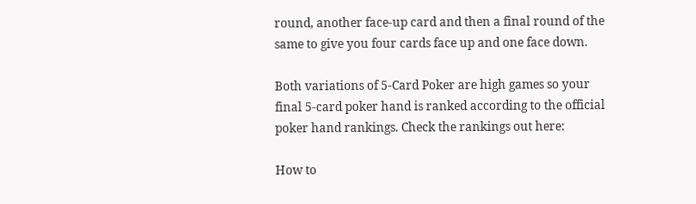round, another face-up card and then a final round of the same to give you four cards face up and one face down.

Both variations of 5-Card Poker are high games so your final 5-card poker hand is ranked according to the official poker hand rankings. Check the rankings out here:

How to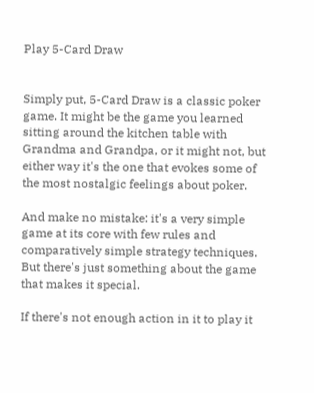Play 5-Card Draw


Simply put, 5-Card Draw is a classic poker game. It might be the game you learned sitting around the kitchen table with Grandma and Grandpa, or it might not, but either way it's the one that evokes some of the most nostalgic feelings about poker.

And make no mistake: it's a very simple game at its core with few rules and comparatively simple strategy techniques. But there's just something about the game that makes it special.

If there's not enough action in it to play it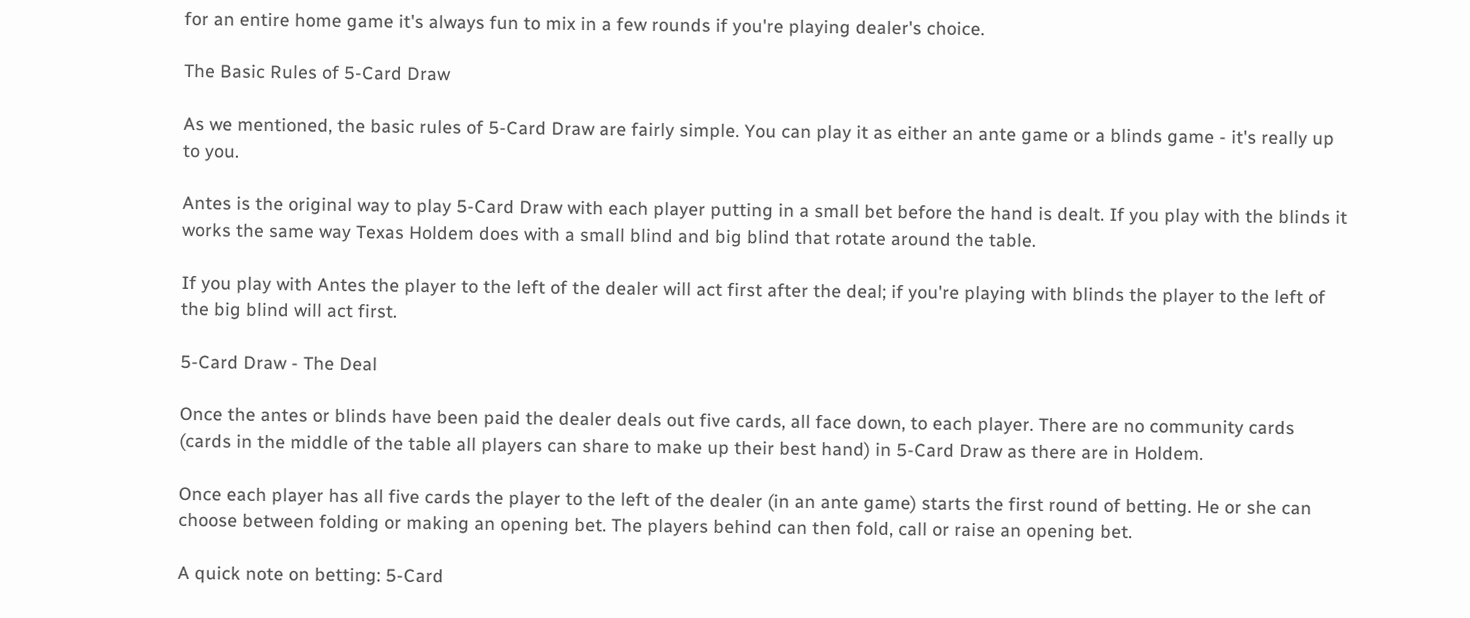for an entire home game it's always fun to mix in a few rounds if you're playing dealer's choice.

The Basic Rules of 5-Card Draw

As we mentioned, the basic rules of 5-Card Draw are fairly simple. You can play it as either an ante game or a blinds game - it's really up to you.

Antes is the original way to play 5-Card Draw with each player putting in a small bet before the hand is dealt. If you play with the blinds it works the same way Texas Holdem does with a small blind and big blind that rotate around the table.

If you play with Antes the player to the left of the dealer will act first after the deal; if you're playing with blinds the player to the left of the big blind will act first.

5-Card Draw - The Deal

Once the antes or blinds have been paid the dealer deals out five cards, all face down, to each player. There are no community cards (cards in the middle of the table all players can share to make up their best hand) in 5-Card Draw as there are in Holdem.

Once each player has all five cards the player to the left of the dealer (in an ante game) starts the first round of betting. He or she can choose between folding or making an opening bet. The players behind can then fold, call or raise an opening bet.

A quick note on betting: 5-Card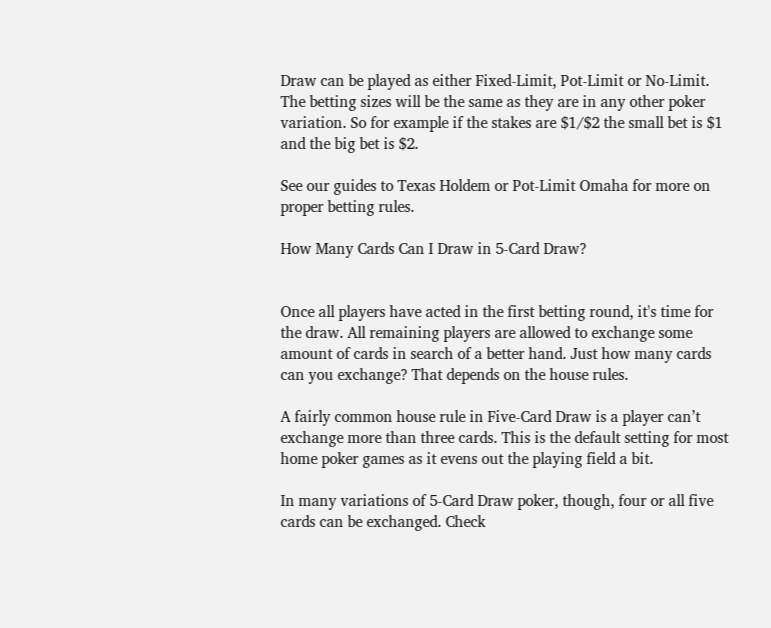Draw can be played as either Fixed-Limit, Pot-Limit or No-Limit. The betting sizes will be the same as they are in any other poker variation. So for example if the stakes are $1/$2 the small bet is $1 and the big bet is $2.

See our guides to Texas Holdem or Pot-Limit Omaha for more on proper betting rules.

How Many Cards Can I Draw in 5-Card Draw?


Once all players have acted in the first betting round, it's time for the draw. All remaining players are allowed to exchange some amount of cards in search of a better hand. Just how many cards can you exchange? That depends on the house rules.

A fairly common house rule in Five-Card Draw is a player can’t exchange more than three cards. This is the default setting for most home poker games as it evens out the playing field a bit.

In many variations of 5-Card Draw poker, though, four or all five cards can be exchanged. Check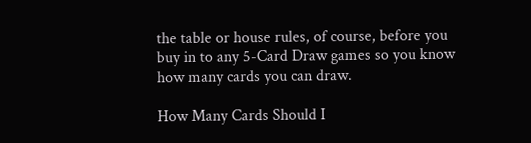the table or house rules, of course, before you buy in to any 5-Card Draw games so you know how many cards you can draw.

How Many Cards Should I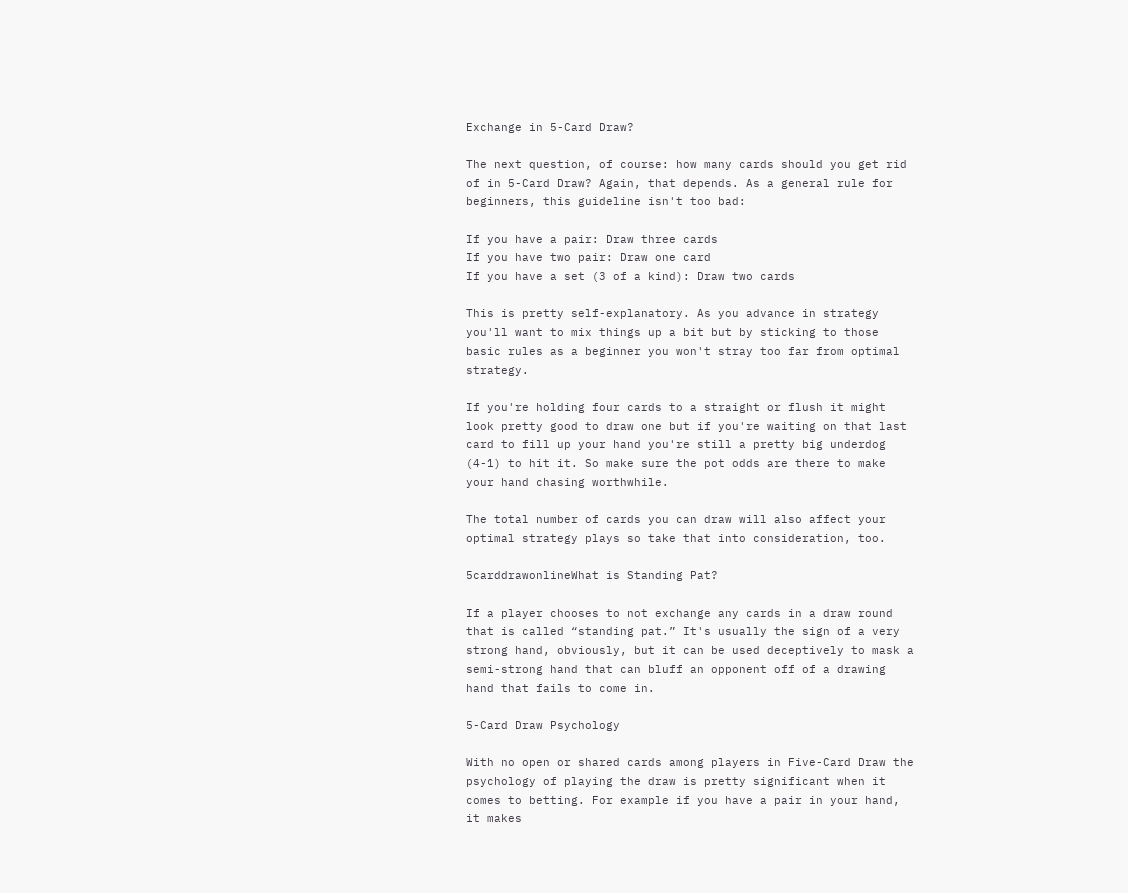Exchange in 5-Card Draw?

The next question, of course: how many cards should you get rid of in 5-Card Draw? Again, that depends. As a general rule for beginners, this guideline isn't too bad:

If you have a pair: Draw three cards
If you have two pair: Draw one card
If you have a set (3 of a kind): Draw two cards

This is pretty self-explanatory. As you advance in strategy you'll want to mix things up a bit but by sticking to those basic rules as a beginner you won't stray too far from optimal strategy.

If you're holding four cards to a straight or flush it might look pretty good to draw one but if you're waiting on that last card to fill up your hand you're still a pretty big underdog (4-1) to hit it. So make sure the pot odds are there to make your hand chasing worthwhile.

The total number of cards you can draw will also affect your optimal strategy plays so take that into consideration, too.

5carddrawonlineWhat is Standing Pat?

If a player chooses to not exchange any cards in a draw round that is called “standing pat.” It's usually the sign of a very strong hand, obviously, but it can be used deceptively to mask a semi-strong hand that can bluff an opponent off of a drawing hand that fails to come in.

5-Card Draw Psychology

With no open or shared cards among players in Five-Card Draw the psychology of playing the draw is pretty significant when it comes to betting. For example if you have a pair in your hand, it makes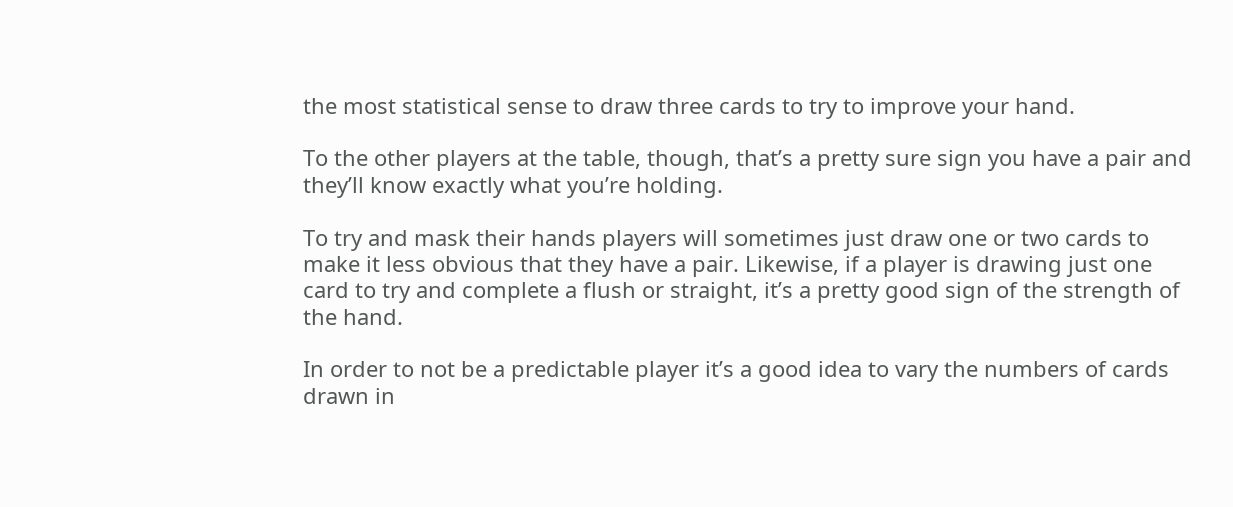the most statistical sense to draw three cards to try to improve your hand.

To the other players at the table, though, that’s a pretty sure sign you have a pair and they’ll know exactly what you’re holding.

To try and mask their hands players will sometimes just draw one or two cards to make it less obvious that they have a pair. Likewise, if a player is drawing just one card to try and complete a flush or straight, it’s a pretty good sign of the strength of the hand.

In order to not be a predictable player it’s a good idea to vary the numbers of cards drawn in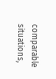comparable situations,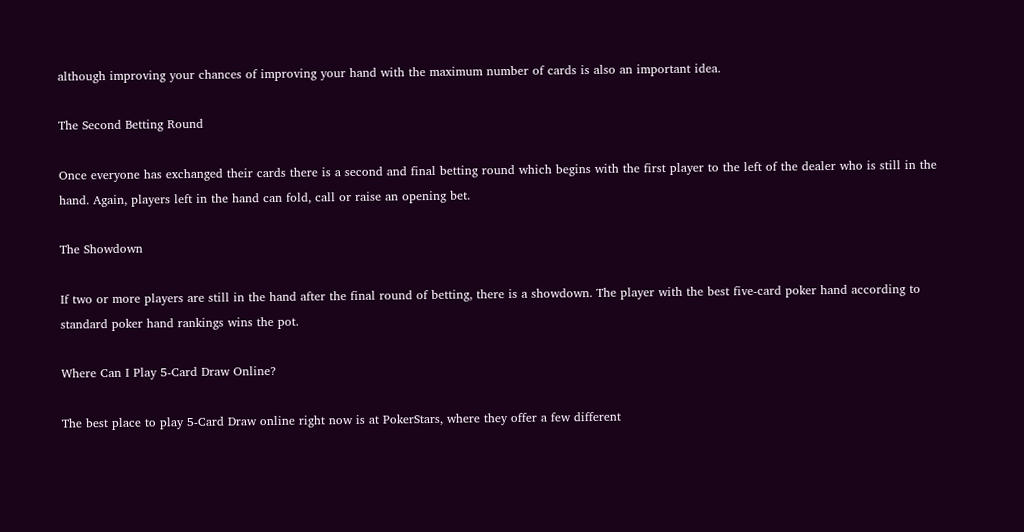although improving your chances of improving your hand with the maximum number of cards is also an important idea.

The Second Betting Round

Once everyone has exchanged their cards there is a second and final betting round which begins with the first player to the left of the dealer who is still in the hand. Again, players left in the hand can fold, call or raise an opening bet.

The Showdown

If two or more players are still in the hand after the final round of betting, there is a showdown. The player with the best five-card poker hand according to standard poker hand rankings wins the pot.

Where Can I Play 5-Card Draw Online?

The best place to play 5-Card Draw online right now is at PokerStars, where they offer a few different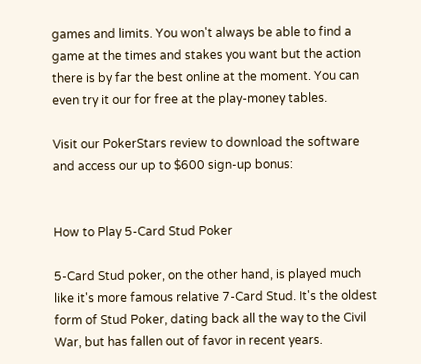games and limits. You won't always be able to find a game at the times and stakes you want but the action there is by far the best online at the moment. You can even try it our for free at the play-money tables.

Visit our PokerStars review to download the software and access our up to $600 sign-up bonus:


How to Play 5-Card Stud Poker

5-Card Stud poker, on the other hand, is played much like it's more famous relative 7-Card Stud. It's the oldest form of Stud Poker, dating back all the way to the Civil War, but has fallen out of favor in recent years.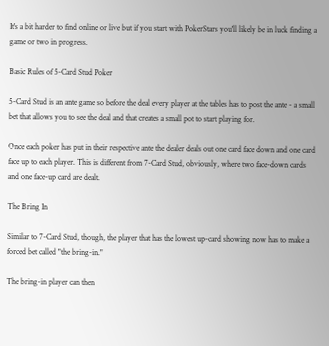It's a bit harder to find online or live but if you start with PokerStars you'll likely be in luck finding a game or two in progress.

Basic Rules of 5-Card Stud Poker

5-Card Stud is an ante game so before the deal every player at the tables has to post the ante - a small bet that allows you to see the deal and that creates a small pot to start playing for.

Once each poker has put in their respective ante the dealer deals out one card face down and one card face up to each player. This is different from 7-Card Stud, obviously, where two face-down cards and one face-up card are dealt.

The Bring In

Similar to 7-Card Stud, though, the player that has the lowest up-card showing now has to make a forced bet called "the bring-in."

The bring-in player can then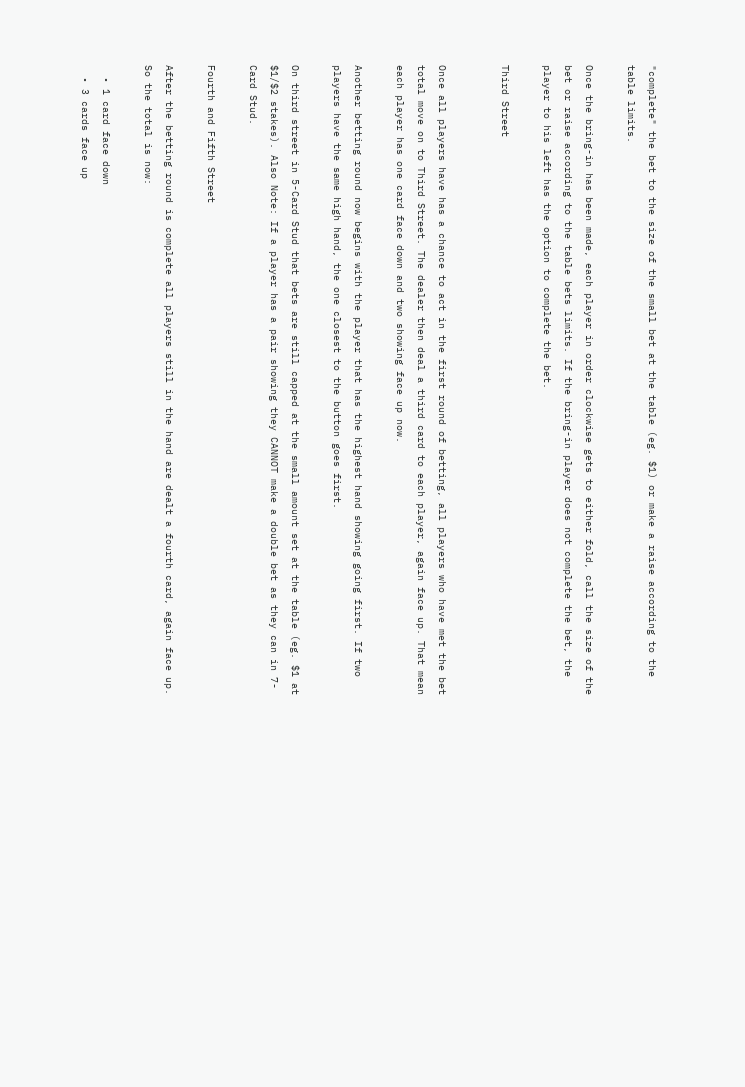"complete" the bet to the size of the small bet at the table (eg. $1) or make a raise according to the table limits.

Once the bring-in has been made, each player in order clockwise gets to either fold, call the size of the bet or raise according to the table bets limits. If the bring-in player does not complete the bet, the player to his left has the option to complete the bet.

Third Street


Once all players have has a chance to act in the first round of betting, all players who have met the bet total move on to Third Street. The dealer then deal a third card to each player, again face up. That mean each player has one card face down and two showing face up now.

Another betting round now begins with the player that has the highest hand showing going first. If two players have the same high hand, the one closest to the button goes first.

On third street in 5-Card Stud that bets are still capped at the small amount set at the table (eg. $1 at $1/$2 stakes). Also Note: If a player has a pair showing they CANNOT make a double bet as they can in 7-Card Stud.

Fourth and Fifth Street

After the betting round is complete all players still in the hand are dealt a fourth card, again face up. So the total is now:

  • 1 card face down
  • 3 cards face up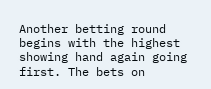Another betting round begins with the highest showing hand again going first. The bets on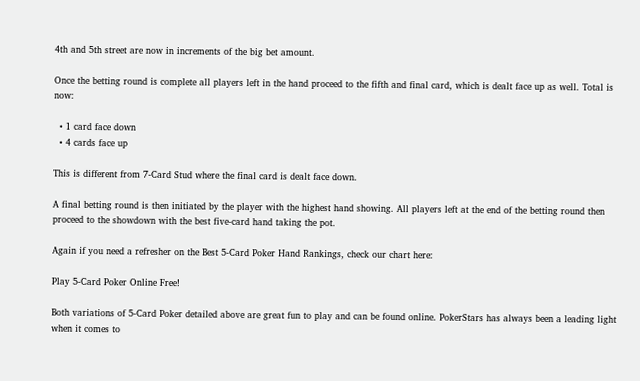4th and 5th street are now in increments of the big bet amount.

Once the betting round is complete all players left in the hand proceed to the fifth and final card, which is dealt face up as well. Total is now:

  • 1 card face down
  • 4 cards face up

This is different from 7-Card Stud where the final card is dealt face down.

A final betting round is then initiated by the player with the highest hand showing. All players left at the end of the betting round then proceed to the showdown with the best five-card hand taking the pot.

Again if you need a refresher on the Best 5-Card Poker Hand Rankings, check our chart here:

Play 5-Card Poker Online Free!

Both variations of 5-Card Poker detailed above are great fun to play and can be found online. PokerStars has always been a leading light when it comes to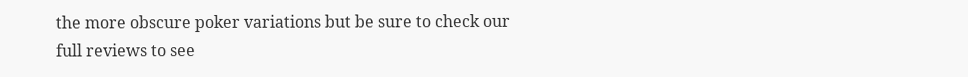the more obscure poker variations but be sure to check our full reviews to see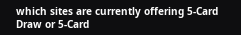which sites are currently offering 5-Card Draw or 5-Card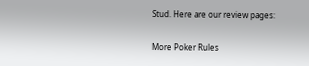Stud. Here are our review pages:

More Poker Rules